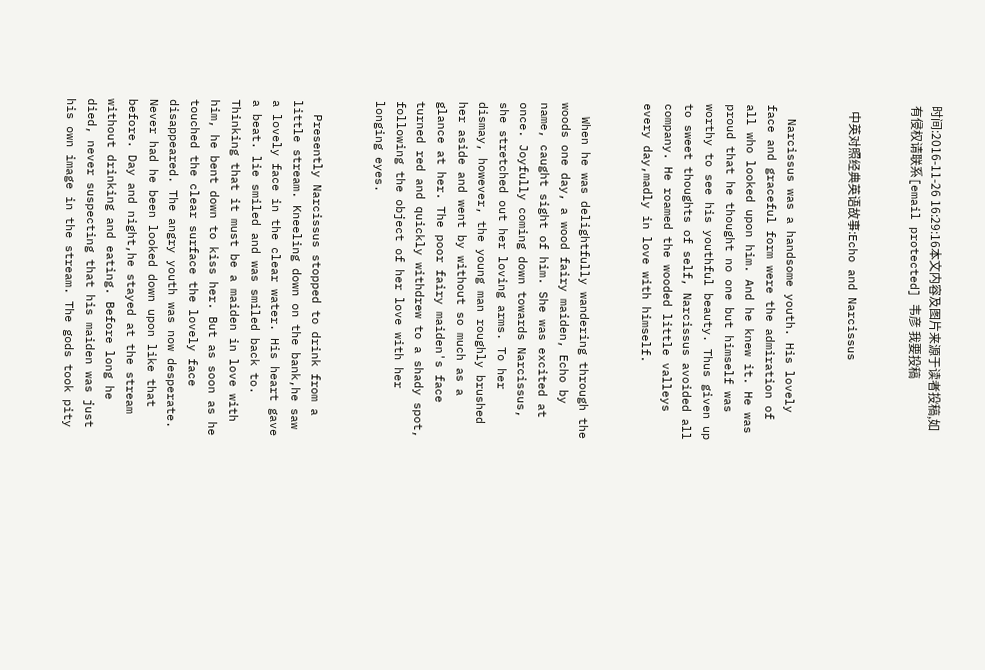时间:2016-11-26 16:29:16本文内容及图片来源于读者投稿,如有侵权请联系[email protected] 韦彦 我要投稿


  中英对照经典英语故事:Echo and Narcissus


  Narcissus was a handsome youth. His lovely face and graceful form were the admiration of all who looked upon him. And he knew it. He was proud that he thought no one but himself was worthy to see his youthful beauty. Thus given up to sweet thoughts of self, Narcissus avoided all company. He roamed the wooded little valleys every day,madly in love with himself.


  When he was delightfully wandering through the woods one day, a wood fairy maiden, Echo by name, caught sight of him. She was excited at once. Joyfully coming down towards Narcissus, she stretched out her loving arms. To her dismay, however, the young man roughly brushed her aside and went by without so much as a glance at her. The poor fairy maiden's face turned red and quickly withdrew to a shady spot, following the object of her love with her longing eyes.


  Presently Narcissus stopped to drink from a little stream. Kneeling down on the bank,he saw a lovely face in the clear water. His heart gave a beat. lie smiled and was smiled back to. Thinking that it must be a maiden in love with him, he bent down to kiss her. But as soon as he touched the clear surface the lovely face disappeared. The angry youth was now desperate. Never had he been looked down upon like that before. Day and night,he stayed at the stream without drinking and eating. Before long he died, never suspecting that his maiden was just his own image in the stream. The gods took pity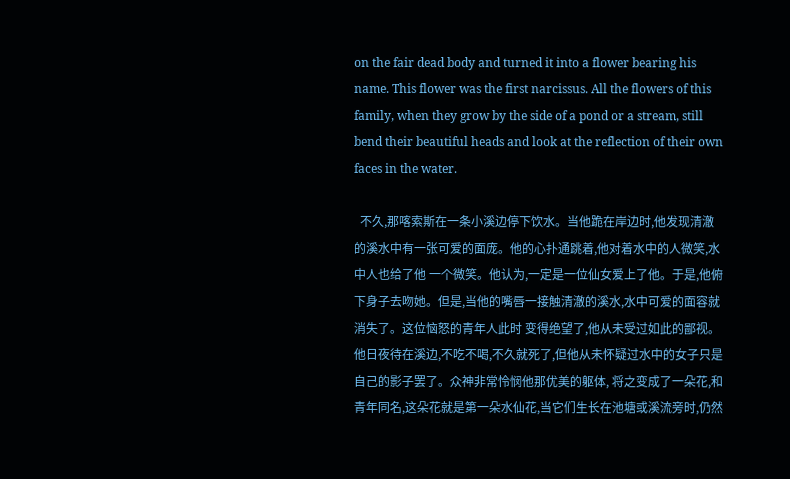on the fair dead body and turned it into a flower bearing his name. This flower was the first narcissus. All the flowers of this family, when they grow by the side of a pond or a stream, still bend their beautiful heads and look at the reflection of their own faces in the water.

  不久,那喀索斯在一条小溪边停下饮水。当他跪在岸边时,他发现清澈的溪水中有一张可爱的面庞。他的心扑通跳着,他对着水中的人微笑,水中人也给了他 一个微笑。他认为,一定是一位仙女爱上了他。于是,他俯下身子去吻她。但是,当他的嘴唇一接触清澈的溪水,水中可爱的面容就消失了。这位恼怒的青年人此时 变得绝望了,他从未受过如此的鄙视。他日夜待在溪边,不吃不喝,不久就死了,但他从未怀疑过水中的女子只是自己的影子罢了。众神非常怜悯他那优美的躯体, 将之变成了一朵花,和青年同名,这朵花就是第一朵水仙花,当它们生长在池塘或溪流旁时,仍然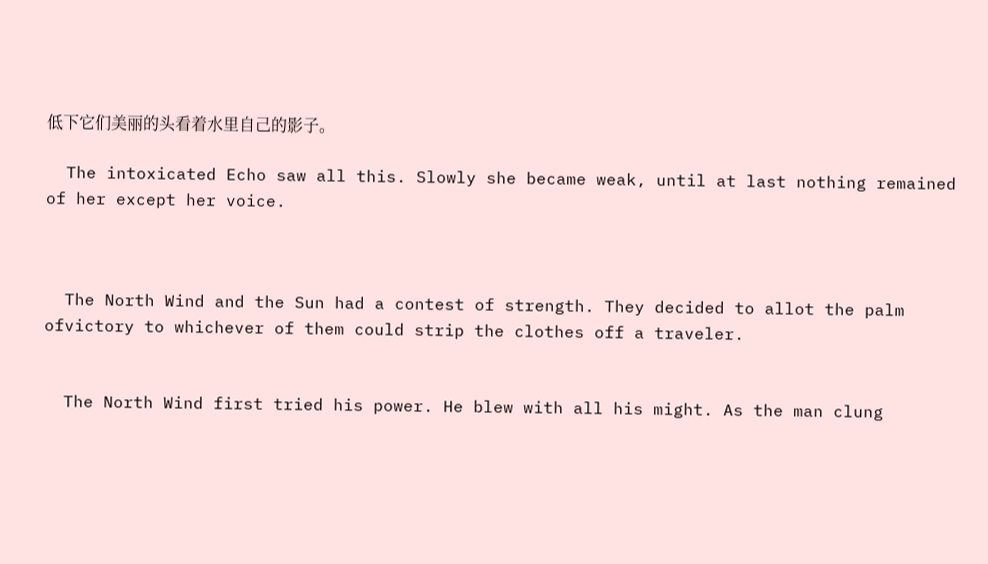低下它们美丽的头看着水里自己的影子。

  The intoxicated Echo saw all this. Slowly she became weak, until at last nothing remained of her except her voice.



  The North Wind and the Sun had a contest of strength. They decided to allot the palm ofvictory to whichever of them could strip the clothes off a traveler.


  The North Wind first tried his power. He blew with all his might. As the man clung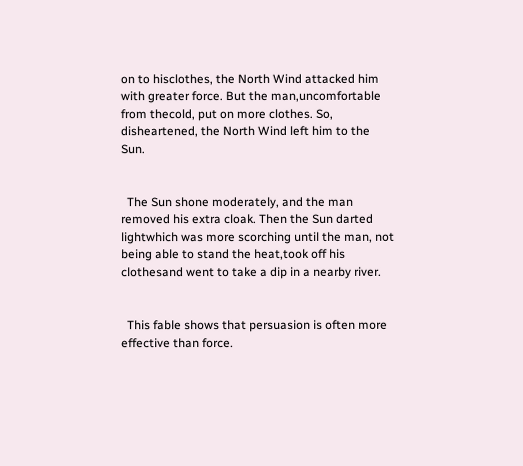on to hisclothes, the North Wind attacked him with greater force. But the man,uncomfortable from thecold, put on more clothes. So, disheartened, the North Wind left him to the Sun.


  The Sun shone moderately, and the man removed his extra cloak. Then the Sun darted lightwhich was more scorching until the man, not being able to stand the heat,took off his clothesand went to take a dip in a nearby river.


  This fable shows that persuasion is often more effective than force.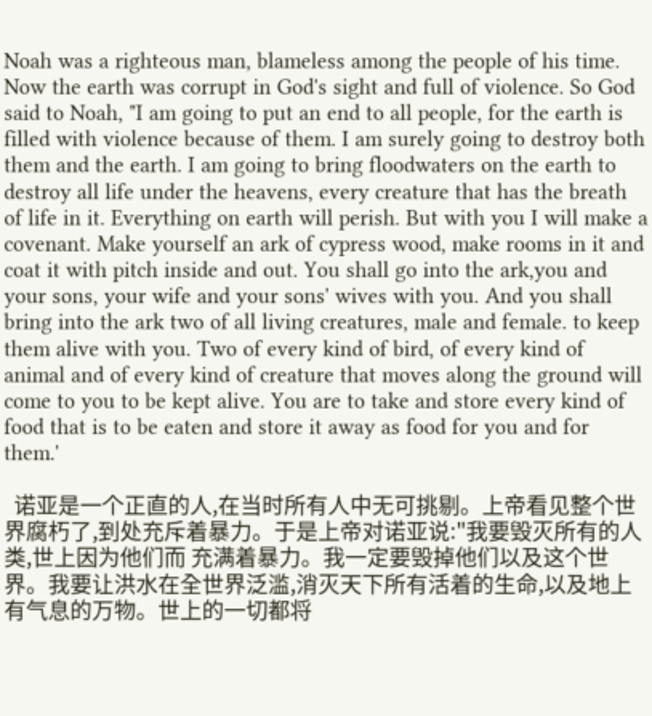Noah was a righteous man, blameless among the people of his time. Now the earth was corrupt in God's sight and full of violence. So God said to Noah, "I am going to put an end to all people, for the earth is filled with violence because of them. I am surely going to destroy both them and the earth. I am going to bring floodwaters on the earth to destroy all life under the heavens, every creature that has the breath of life in it. Everything on earth will perish. But with you I will make a covenant. Make yourself an ark of cypress wood, make rooms in it and coat it with pitch inside and out. You shall go into the ark,you and your sons, your wife and your sons' wives with you. And you shall bring into the ark two of all living creatures, male and female. to keep them alive with you. Two of every kind of bird, of every kind of animal and of every kind of creature that moves along the ground will come to you to be kept alive. You are to take and store every kind of food that is to be eaten and store it away as food for you and for them.'

  诺亚是一个正直的人,在当时所有人中无可挑剔。上帝看见整个世界腐朽了,到处充斥着暴力。于是上帝对诺亚说:"我要毁灭所有的人类,世上因为他们而 充满着暴力。我一定要毁掉他们以及这个世界。我要让洪水在全世界泛滥,消灭天下所有活着的生命,以及地上有气息的万物。世上的一切都将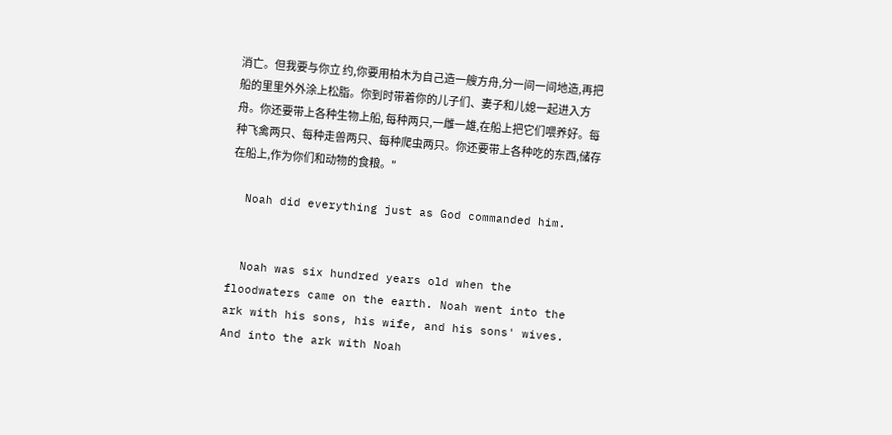消亡。但我要与你立 约,你要用柏木为自己造一艘方舟,分一间一间地造,再把船的里里外外涂上松脂。你到时带着你的儿子们、妻子和儿媳一起进入方舟。你还要带上各种生物上船, 每种两只,一雌一雄,在船上把它们喂养好。每种飞禽两只、每种走兽两只、每种爬虫两只。你还要带上各种吃的东西,储存在船上,作为你们和动物的食粮。"

  Noah did everything just as God commanded him.


  Noah was six hundred years old when the floodwaters came on the earth. Noah went into the ark with his sons, his wife, and his sons' wives. And into the ark with Noah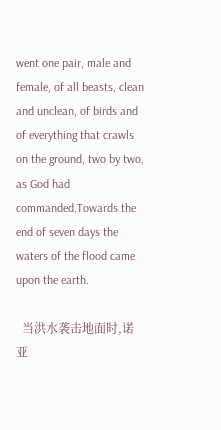went one pair, male and female, of all beasts, clean and unclean, of birds and of everything that crawls on the ground, two by two, as God had commanded.Towards the end of seven days the waters of the flood came upon the earth.

  当洪水袭击地面时,诺亚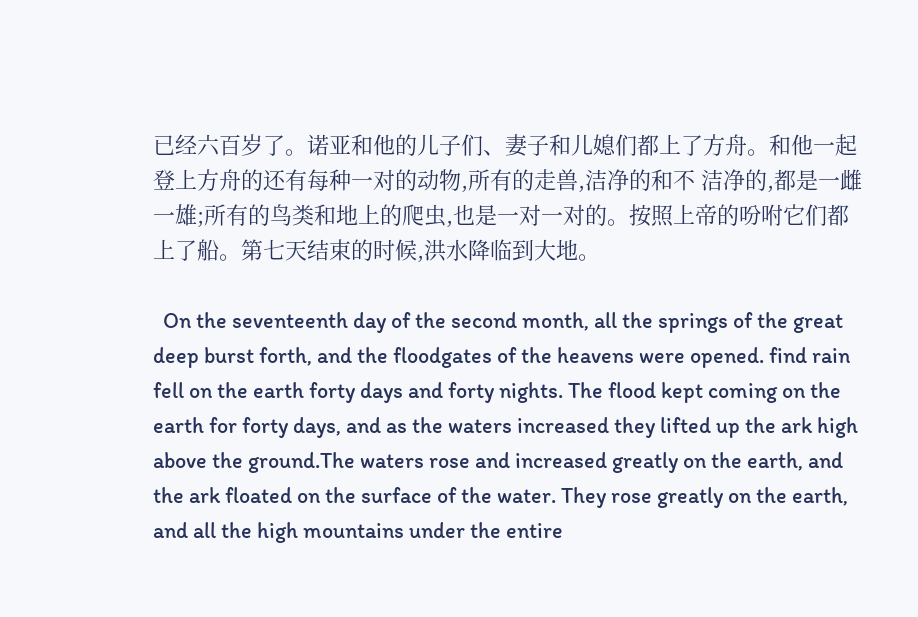已经六百岁了。诺亚和他的儿子们、妻子和儿媳们都上了方舟。和他一起登上方舟的还有每种一对的动物,所有的走兽,洁净的和不 洁净的,都是一雌一雄;所有的鸟类和地上的爬虫,也是一对一对的。按照上帝的吩咐它们都上了船。第七天结束的时候,洪水降临到大地。

  On the seventeenth day of the second month, all the springs of the great deep burst forth, and the floodgates of the heavens were opened. find rain fell on the earth forty days and forty nights. The flood kept coming on the earth for forty days, and as the waters increased they lifted up the ark high above the ground.The waters rose and increased greatly on the earth, and the ark floated on the surface of the water. They rose greatly on the earth, and all the high mountains under the entire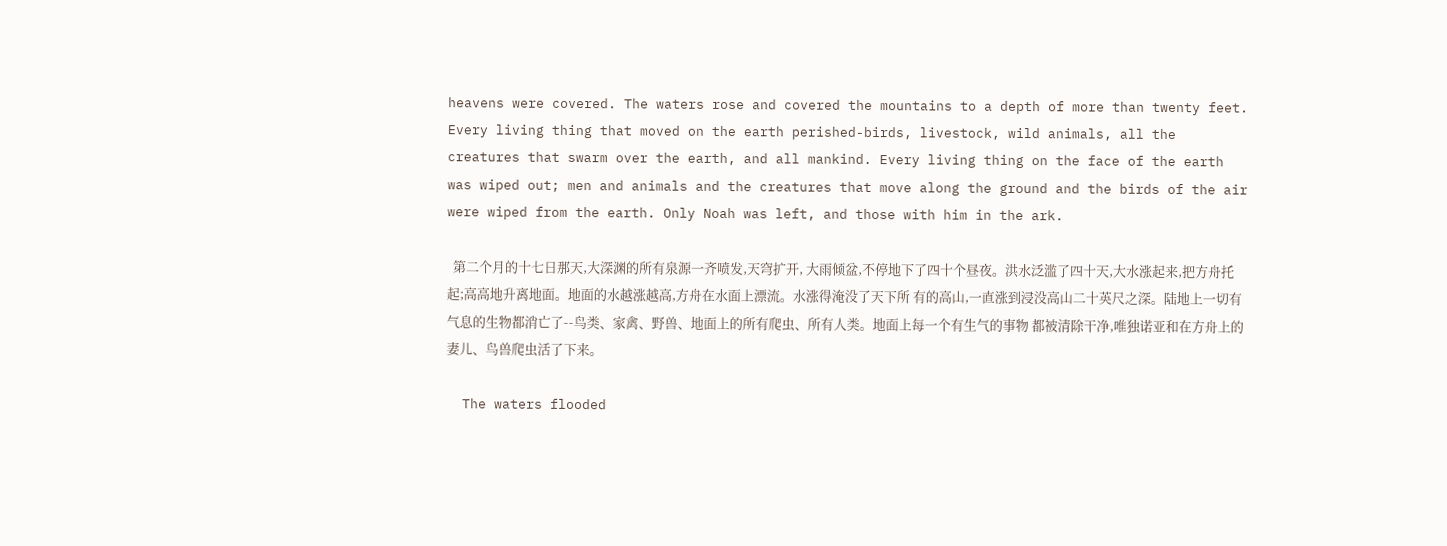heavens were covered. The waters rose and covered the mountains to a depth of more than twenty feet. Every living thing that moved on the earth perished-birds, livestock, wild animals, all the creatures that swarm over the earth, and all mankind. Every living thing on the face of the earth was wiped out; men and animals and the creatures that move along the ground and the birds of the air were wiped from the earth. Only Noah was left, and those with him in the ark.

  第二个月的十七日那天,大深渊的所有泉源一齐喷发,天穹扩开, 大雨倾盆,不停地下了四十个昼夜。洪水泛滥了四十天,大水涨起来,把方舟托起;高高地升离地面。地面的水越涨越高,方舟在水面上漂流。水涨得淹没了天下所 有的高山,一直涨到浸没高山二十英尺之深。陆地上一切有气息的生物都消亡了--鸟类、家禽、野兽、地面上的所有爬虫、所有人类。地面上每一个有生气的事物 都被清除干净,唯独诺亚和在方舟上的妻儿、鸟兽爬虫活了下来。

  The waters flooded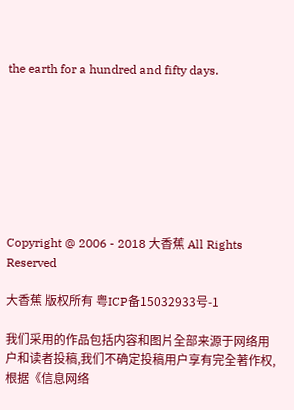the earth for a hundred and fifty days.








Copyright @ 2006 - 2018 大香蕉 All Rights Reserved

大香蕉 版权所有 粤ICP备15032933号-1

我们采用的作品包括内容和图片全部来源于网络用户和读者投稿,我们不确定投稿用户享有完全著作权,根据《信息网络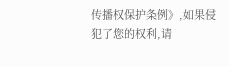传播权保护条例》,如果侵犯了您的权利,请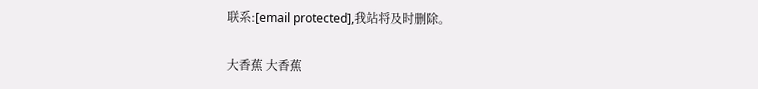联系:[email protected],我站将及时删除。

大香蕉 大香蕉